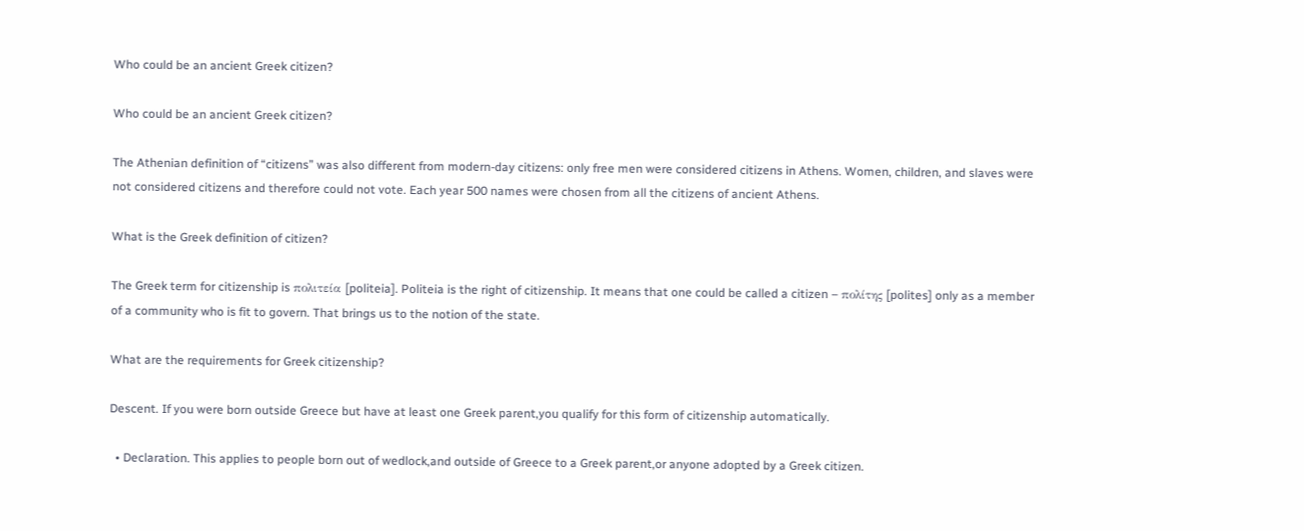Who could be an ancient Greek citizen?

Who could be an ancient Greek citizen?

The Athenian definition of “citizens” was also different from modern-day citizens: only free men were considered citizens in Athens. Women, children, and slaves were not considered citizens and therefore could not vote. Each year 500 names were chosen from all the citizens of ancient Athens.

What is the Greek definition of citizen?

The Greek term for citizenship is πολιτεία [politeia]. Politeia is the right of citizenship. It means that one could be called a citizen – πολίτης [polites] only as a member of a community who is fit to govern. That brings us to the notion of the state.

What are the requirements for Greek citizenship?

Descent. If you were born outside Greece but have at least one Greek parent,you qualify for this form of citizenship automatically.

  • Declaration. This applies to people born out of wedlock,and outside of Greece to a Greek parent,or anyone adopted by a Greek citizen.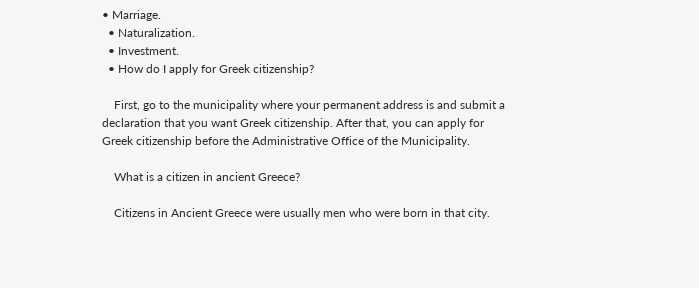• Marriage.
  • Naturalization.
  • Investment.
  • How do I apply for Greek citizenship?

    First, go to the municipality where your permanent address is and submit a declaration that you want Greek citizenship. After that, you can apply for Greek citizenship before the Administrative Office of the Municipality.

    What is a citizen in ancient Greece?

    Citizens in Ancient Greece were usually men who were born in that city.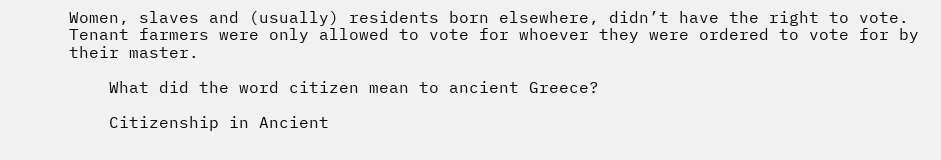Women, slaves and (usually) residents born elsewhere, didn’t have the right to vote. Tenant farmers were only allowed to vote for whoever they were ordered to vote for by their master.

    What did the word citizen mean to ancient Greece?

    Citizenship in Ancient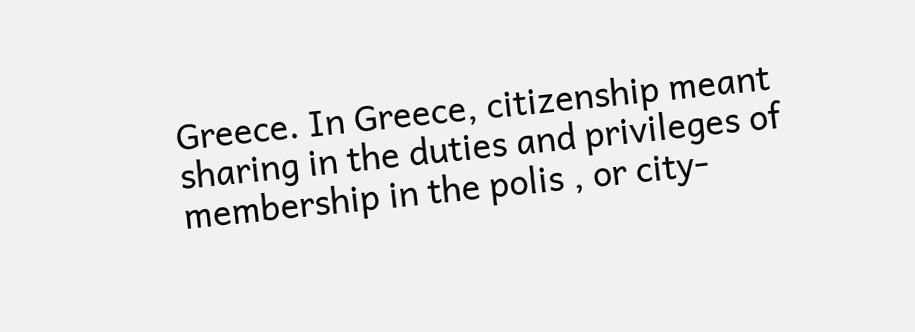Greece. In Greece, citizenship meant sharing in the duties and privileges of membership in the polis , or city-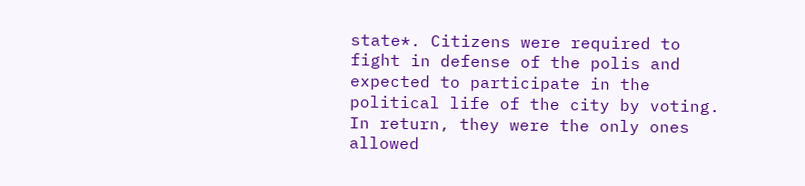state*. Citizens were required to fight in defense of the polis and expected to participate in the political life of the city by voting. In return, they were the only ones allowed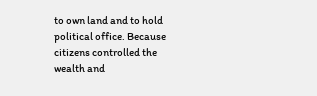to own land and to hold political office. Because citizens controlled the wealth and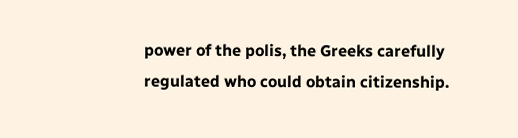power of the polis, the Greeks carefully regulated who could obtain citizenship.